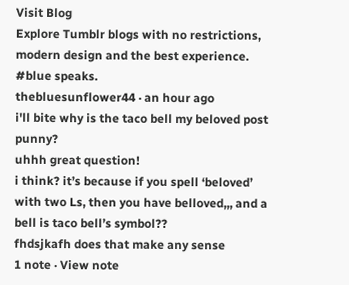Visit Blog
Explore Tumblr blogs with no restrictions, modern design and the best experience.
#blue speaks.
thebluesunflower44 · an hour ago
i'll bite why is the taco bell my beloved post punny?
uhhh great question!
i think? it’s because if you spell ‘beloved’ with two Ls, then you have belloved,,, and a bell is taco bell’s symbol??
fhdsjkafh does that make any sense
1 note · View note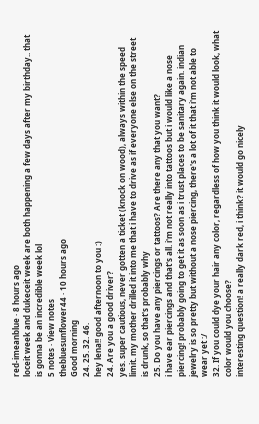red-imeanblue · 8 hours ago
loceit week and dukeceit week are both happening a few days after my birthday.. that is gonna be an incredible week lol
5 notes · View notes
thebluesunflower44 · 10 hours ago
Good morning
24. 25. 32. 46.
hey lena!! good afternoon to you :)
24. Are you a good driver?
yes. super cautious, never gotten a ticket (knock on wood), always within the speed limit. my mother drilled it into me that i have to drive as if everyone else on the street is drunk, so that's probably why
25. Do you have any piercings or tattoos? Are there any that you want?
i have ear piercings and that's all. i'm not really into tattoos but i would like a nose piercing! probably going to get it as soon as i trust places to be sanitary again. indian jewelry is so pretty but without a nose piercing, there's a lot of it that i'm not able to wear yet :/
32. If you could dye your hair any color, regardless of how you think it would look, what color would you choose?
interesting question! a really dark red, i think? it would go nicely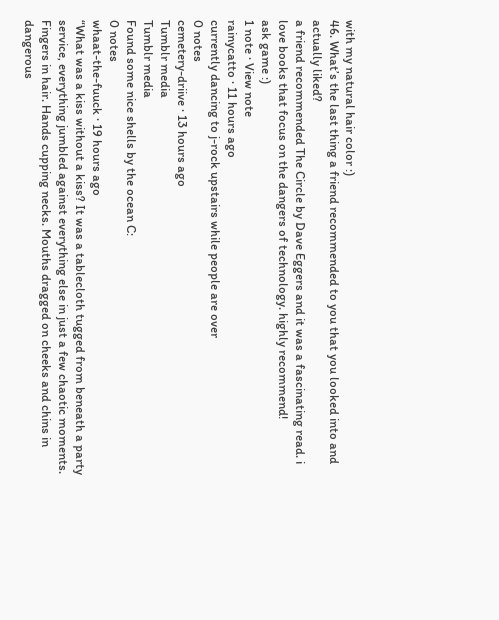with my natural hair color :)
46. What’s the last thing a friend recommended to you that you looked into and actually liked?
a friend recommended The Circle by Dave Eggers and it was a fascinating read. i love books that focus on the dangers of technology. highly recommend!
ask game :)
1 note · View note
rainycatto · 11 hours ago
currently dancing to j-rock upstairs while people are over
0 notes
cemetery-driive · 13 hours ago
Tumblr media
Tumblr media
Found some nice shells by the ocean C:
0 notes
whaat-the-fuuck · 19 hours ago
“What was a kiss without a kiss? It was a tablecloth tugged from beneath a party service, everything jumbled against everything else in just a few chaotic moments. Fingers in hair. Hands cupping necks. Mouths dragged on cheeks and chins in dangerous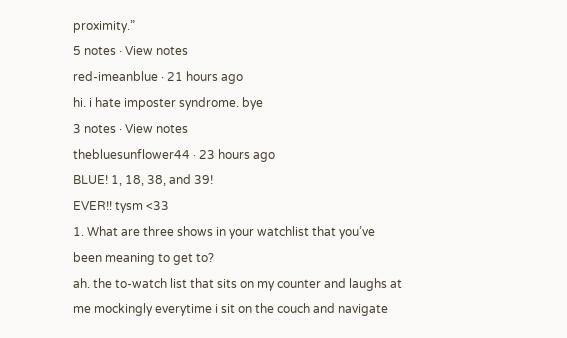proximity.”
5 notes · View notes
red-imeanblue · 21 hours ago
hi. i hate imposter syndrome. bye
3 notes · View notes
thebluesunflower44 · 23 hours ago
BLUE! 1, 18, 38, and 39!
EVER!! tysm <33
1. What are three shows in your watchlist that you’ve been meaning to get to?
ah. the to-watch list that sits on my counter and laughs at me mockingly everytime i sit on the couch and navigate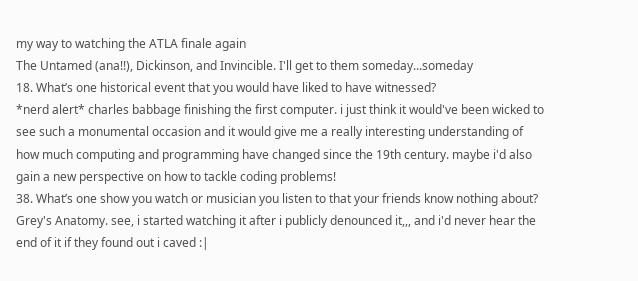my way to watching the ATLA finale again
The Untamed (ana!!), Dickinson, and Invincible. I'll get to them someday...someday
18. What’s one historical event that you would have liked to have witnessed?
*nerd alert* charles babbage finishing the first computer. i just think it would've been wicked to see such a monumental occasion and it would give me a really interesting understanding of how much computing and programming have changed since the 19th century. maybe i'd also gain a new perspective on how to tackle coding problems!
38. What’s one show you watch or musician you listen to that your friends know nothing about?
Grey's Anatomy. see, i started watching it after i publicly denounced it,,, and i'd never hear the end of it if they found out i caved :|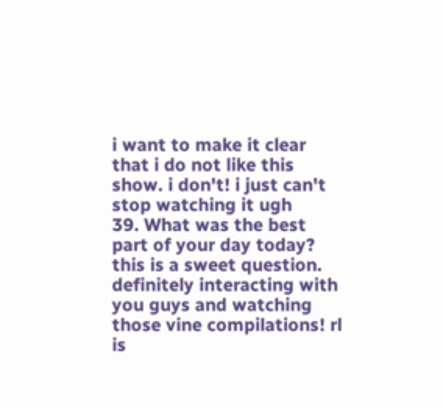i want to make it clear that i do not like this show. i don't! i just can't stop watching it ugh
39. What was the best part of your day today?
this is a sweet question. definitely interacting with you guys and watching those vine compilations! rl is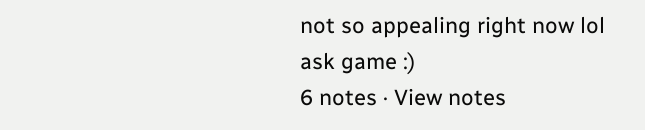not so appealing right now lol
ask game :)
6 notes · View notes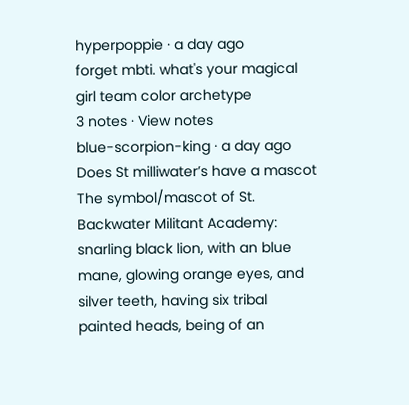hyperpoppie · a day ago
forget mbti. what's your magical girl team color archetype
3 notes · View notes
blue-scorpion-king · a day ago
Does St milliwater’s have a mascot
The symbol/mascot of St. Backwater Militant Academy: snarling black lion, with an blue mane, glowing orange eyes, and silver teeth, having six tribal painted heads, being of an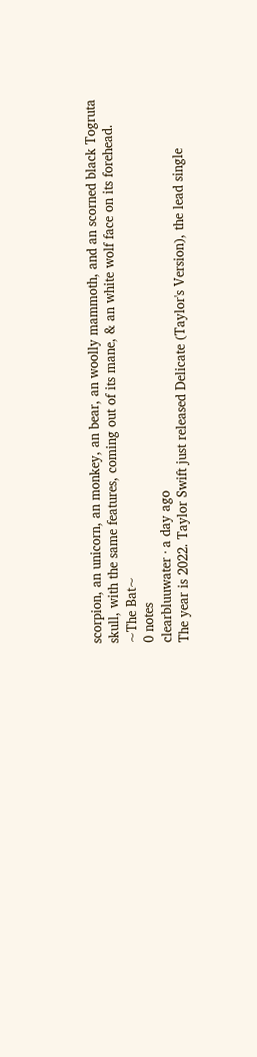scorpion, an unicorn, an monkey, an bear, an woolly mammoth, and an scorned black Togruta skull, with the same features, coming out of its mane, & an white wolf face on its forehead.
~The Bat~
0 notes
clearbluuwater · a day ago
The year is 2022. Taylor Swift just released Delicate (Taylor's Version), the lead single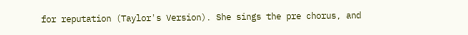for reputation (Taylor's Version). She sings the pre chorus, and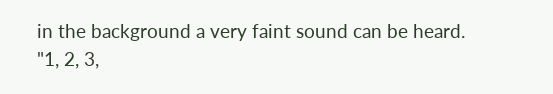in the background a very faint sound can be heard.
"1, 2, 3,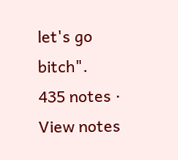let's go bitch".
435 notes · View notes